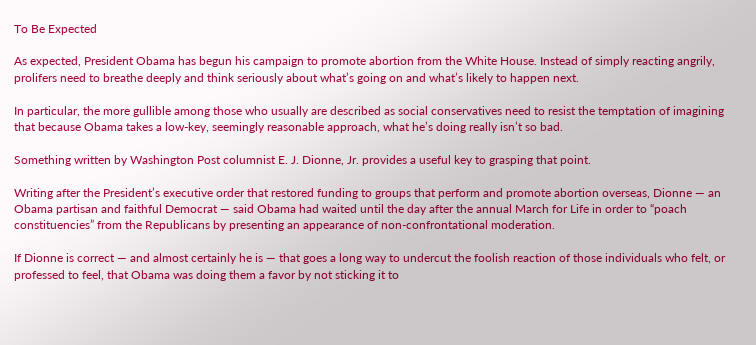To Be Expected

As expected, President Obama has begun his campaign to promote abortion from the White House. Instead of simply reacting angrily, prolifers need to breathe deeply and think seriously about what’s going on and what’s likely to happen next.

In particular, the more gullible among those who usually are described as social conservatives need to resist the temptation of imagining that because Obama takes a low-key, seemingly reasonable approach, what he’s doing really isn’t so bad.

Something written by Washington Post columnist E. J. Dionne, Jr. provides a useful key to grasping that point.

Writing after the President’s executive order that restored funding to groups that perform and promote abortion overseas, Dionne — an Obama partisan and faithful Democrat — said Obama had waited until the day after the annual March for Life in order to “poach constituencies” from the Republicans by presenting an appearance of non-confrontational moderation.

If Dionne is correct — and almost certainly he is — that goes a long way to undercut the foolish reaction of those individuals who felt, or professed to feel, that Obama was doing them a favor by not sticking it to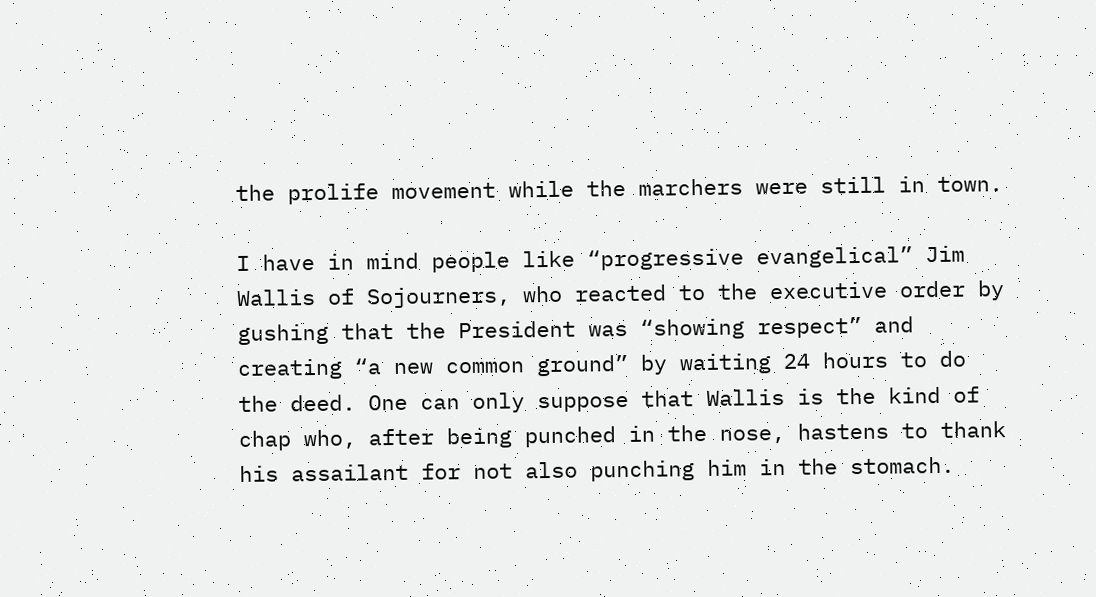the prolife movement while the marchers were still in town.

I have in mind people like “progressive evangelical” Jim Wallis of Sojourners, who reacted to the executive order by gushing that the President was “showing respect” and creating “a new common ground” by waiting 24 hours to do the deed. One can only suppose that Wallis is the kind of chap who, after being punched in the nose, hastens to thank his assailant for not also punching him in the stomach.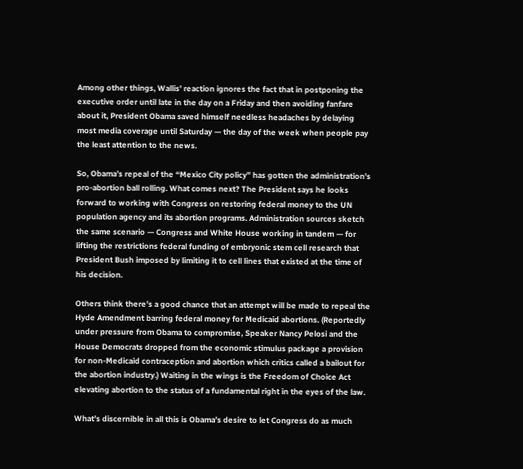Among other things, Wallis’ reaction ignores the fact that in postponing the executive order until late in the day on a Friday and then avoiding fanfare about it, President Obama saved himself needless headaches by delaying most media coverage until Saturday — the day of the week when people pay the least attention to the news.

So, Obama’s repeal of the “Mexico City policy” has gotten the administration’s pro-abortion ball rolling. What comes next? The President says he looks forward to working with Congress on restoring federal money to the UN population agency and its abortion programs. Administration sources sketch the same scenario — Congress and White House working in tandem — for lifting the restrictions federal funding of embryonic stem cell research that President Bush imposed by limiting it to cell lines that existed at the time of his decision.

Others think there’s a good chance that an attempt will be made to repeal the Hyde Amendment barring federal money for Medicaid abortions. (Reportedly under pressure from Obama to compromise, Speaker Nancy Pelosi and the House Democrats dropped from the economic stimulus package a provision for non-Medicaid contraception and abortion which critics called a bailout for the abortion industry.) Waiting in the wings is the Freedom of Choice Act elevating abortion to the status of a fundamental right in the eyes of the law.

What’s discernible in all this is Obama’s desire to let Congress do as much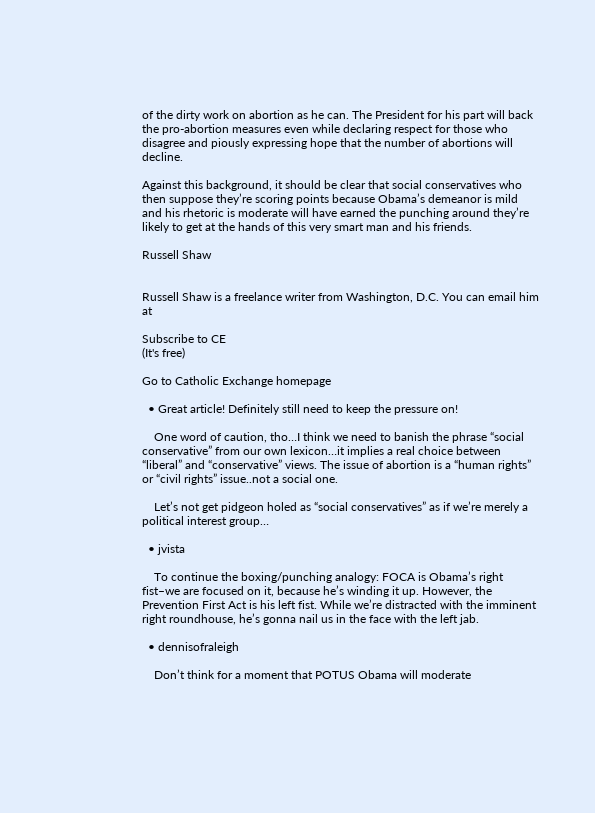of the dirty work on abortion as he can. The President for his part will back the pro-abortion measures even while declaring respect for those who disagree and piously expressing hope that the number of abortions will decline.

Against this background, it should be clear that social conservatives who then suppose they’re scoring points because Obama’s demeanor is mild and his rhetoric is moderate will have earned the punching around they’re likely to get at the hands of this very smart man and his friends.

Russell Shaw


Russell Shaw is a freelance writer from Washington, D.C. You can email him at

Subscribe to CE
(It's free)

Go to Catholic Exchange homepage

  • Great article! Definitely still need to keep the pressure on!

    One word of caution, tho…I think we need to banish the phrase “social conservative” from our own lexicon…it implies a real choice between “liberal” and “conservative” views. The issue of abortion is a “human rights” or “civil rights” issue..not a social one.

    Let’s not get pidgeon holed as “social conservatives” as if we’re merely a political interest group…

  • jvista

    To continue the boxing/punching analogy: FOCA is Obama’s right fist–we are focused on it, because he’s winding it up. However, the Prevention First Act is his left fist. While we’re distracted with the imminent right roundhouse, he’s gonna nail us in the face with the left jab.

  • dennisofraleigh

    Don’t think for a moment that POTUS Obama will moderate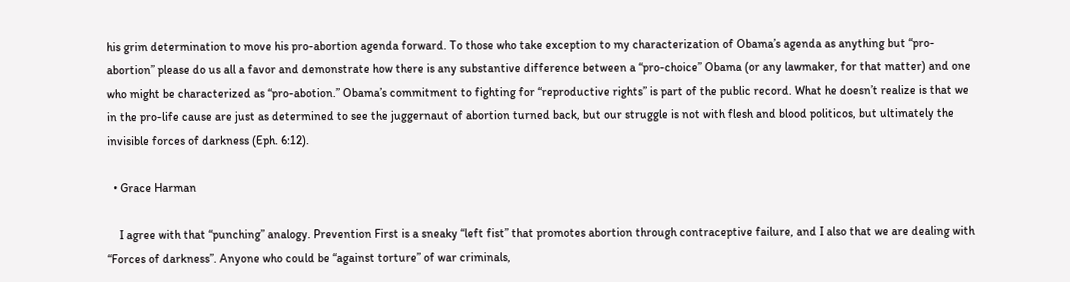his grim determination to move his pro-abortion agenda forward. To those who take exception to my characterization of Obama’s agenda as anything but “pro-abortion” please do us all a favor and demonstrate how there is any substantive difference between a “pro-choice” Obama (or any lawmaker, for that matter) and one who might be characterized as “pro-abotion.” Obama’s commitment to fighting for “reproductive rights” is part of the public record. What he doesn’t realize is that we in the pro-life cause are just as determined to see the juggernaut of abortion turned back, but our struggle is not with flesh and blood politicos, but ultimately the invisible forces of darkness (Eph. 6:12).

  • Grace Harman

    I agree with that “punching” analogy. Prevention First is a sneaky “left fist” that promotes abortion through contraceptive failure, and I also that we are dealing with “Forces of darkness”. Anyone who could be “against torture” of war criminals,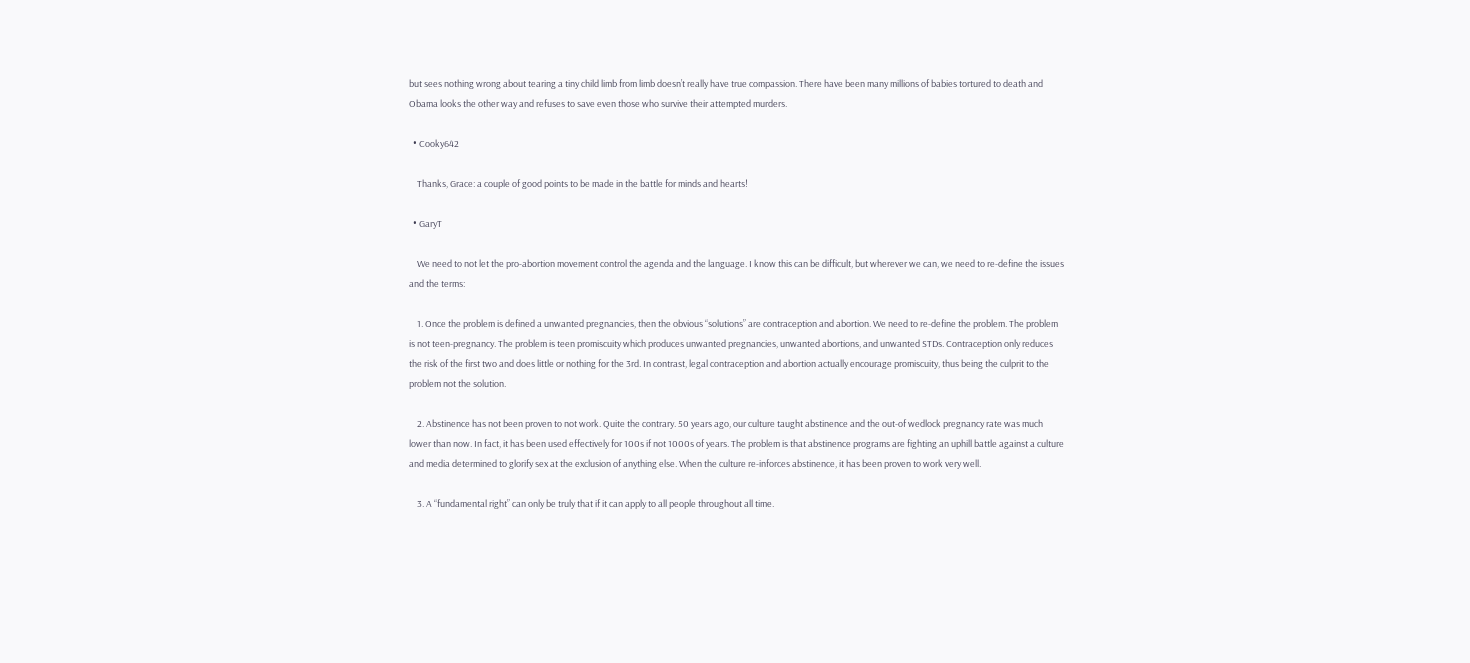but sees nothing wrong about tearing a tiny child limb from limb doesn’t really have true compassion. There have been many millions of babies tortured to death and Obama looks the other way and refuses to save even those who survive their attempted murders.

  • Cooky642

    Thanks, Grace: a couple of good points to be made in the battle for minds and hearts!

  • GaryT

    We need to not let the pro-abortion movement control the agenda and the language. I know this can be difficult, but wherever we can, we need to re-define the issues and the terms:

    1. Once the problem is defined a unwanted pregnancies, then the obvious “solutions” are contraception and abortion. We need to re-define the problem. The problem is not teen-pregnancy. The problem is teen promiscuity which produces unwanted pregnancies, unwanted abortions, and unwanted STDs. Contraception only reduces the risk of the first two and does little or nothing for the 3rd. In contrast, legal contraception and abortion actually encourage promiscuity, thus being the culprit to the problem not the solution.

    2. Abstinence has not been proven to not work. Quite the contrary. 50 years ago, our culture taught abstinence and the out-of wedlock pregnancy rate was much lower than now. In fact, it has been used effectively for 100s if not 1000s of years. The problem is that abstinence programs are fighting an uphill battle against a culture and media determined to glorify sex at the exclusion of anything else. When the culture re-inforces abstinence, it has been proven to work very well.

    3. A “fundamental right” can only be truly that if it can apply to all people throughout all time.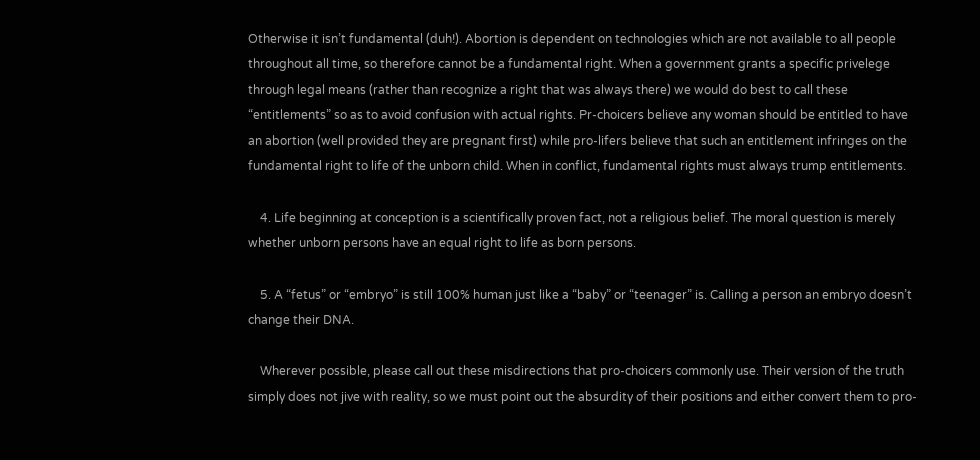Otherwise it isn’t fundamental (duh!). Abortion is dependent on technologies which are not available to all people throughout all time, so therefore cannot be a fundamental right. When a government grants a specific privelege through legal means (rather than recognize a right that was always there) we would do best to call these “entitlements” so as to avoid confusion with actual rights. Pr-choicers believe any woman should be entitled to have an abortion (well provided they are pregnant first) while pro-lifers believe that such an entitlement infringes on the fundamental right to life of the unborn child. When in conflict, fundamental rights must always trump entitlements.

    4. Life beginning at conception is a scientifically proven fact, not a religious belief. The moral question is merely whether unborn persons have an equal right to life as born persons.

    5. A “fetus” or “embryo” is still 100% human just like a “baby” or “teenager” is. Calling a person an embryo doesn’t change their DNA.

    Wherever possible, please call out these misdirections that pro-choicers commonly use. Their version of the truth simply does not jive with reality, so we must point out the absurdity of their positions and either convert them to pro-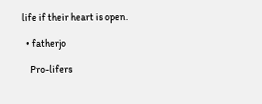life if their heart is open.

  • fatherjo

    Pro-lifers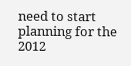need to start planning for the 2012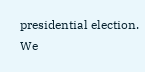presidential election. We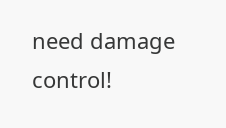need damage control!